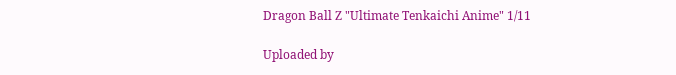Dragon Ball Z "Ultimate Tenkaichi Anime" 1/11

Uploaded by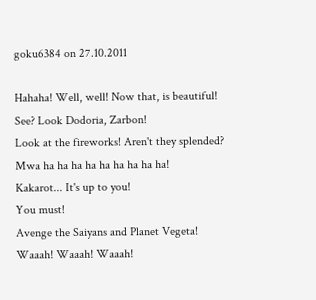goku6384 on 27.10.2011

Hahaha! Well, well! Now that, is beautiful!
See? Look Dodoria, Zarbon!
Look at the fireworks! Aren't they splended?
Mwa ha ha ha ha ha ha ha ha ha!
Kakarot... It's up to you!
You must!
Avenge the Saiyans and Planet Vegeta!
Waaah! Waaah! Waaah!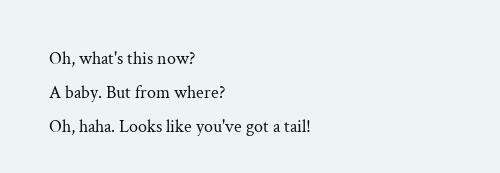Oh, what's this now?
A baby. But from where?
Oh, haha. Looks like you've got a tail!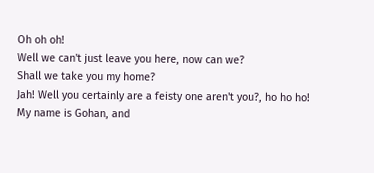Oh oh oh!
Well we can't just leave you here, now can we?
Shall we take you my home?
Jah! Well you certainly are a feisty one aren't you?, ho ho ho!
My name is Gohan, and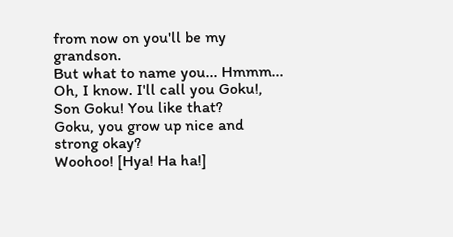from now on you'll be my grandson.
But what to name you... Hmmm...
Oh, I know. I'll call you Goku!, Son Goku! You like that?
Goku, you grow up nice and strong okay?
Woohoo! [Hya! Ha ha!]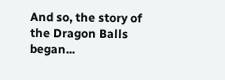And so, the story of the Dragon Balls began...